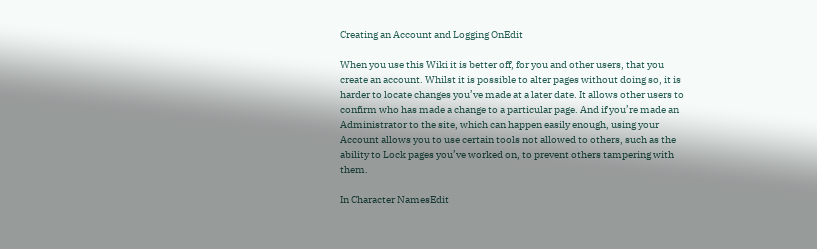Creating an Account and Logging OnEdit

When you use this Wiki it is better off, for you and other users, that you create an account. Whilst it is possible to alter pages without doing so, it is harder to locate changes you’ve made at a later date. It allows other users to confirm who has made a change to a particular page. And if you’re made an Administrator to the site, which can happen easily enough, using your Account allows you to use certain tools not allowed to others, such as the ability to Lock pages you’ve worked on, to prevent others tampering with them.

In Character NamesEdit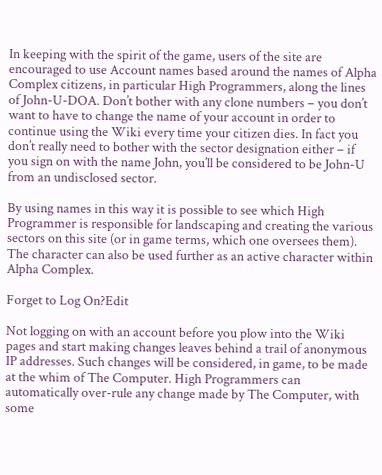In keeping with the spirit of the game, users of the site are encouraged to use Account names based around the names of Alpha Complex citizens, in particular High Programmers, along the lines of John-U-DOA. Don’t bother with any clone numbers – you don’t want to have to change the name of your account in order to continue using the Wiki every time your citizen dies. In fact you don’t really need to bother with the sector designation either – if you sign on with the name John, you’ll be considered to be John-U from an undisclosed sector.

By using names in this way it is possible to see which High Programmer is responsible for landscaping and creating the various sectors on this site (or in game terms, which one oversees them). The character can also be used further as an active character within Alpha Complex.

Forget to Log On?Edit

Not logging on with an account before you plow into the Wiki pages and start making changes leaves behind a trail of anonymous IP addresses. Such changes will be considered, in game, to be made at the whim of The Computer. High Programmers can automatically over-rule any change made by The Computer, with some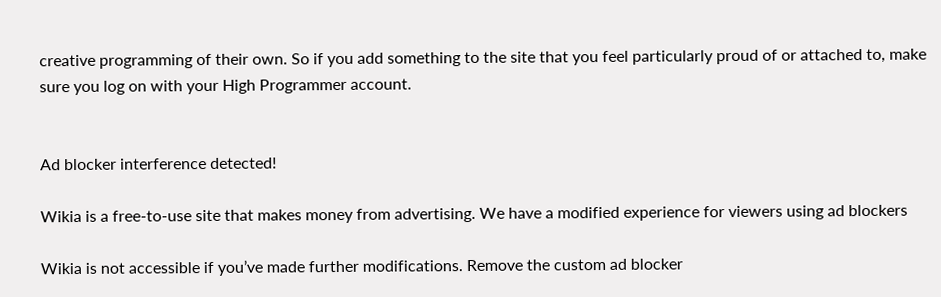creative programming of their own. So if you add something to the site that you feel particularly proud of or attached to, make sure you log on with your High Programmer account.


Ad blocker interference detected!

Wikia is a free-to-use site that makes money from advertising. We have a modified experience for viewers using ad blockers

Wikia is not accessible if you’ve made further modifications. Remove the custom ad blocker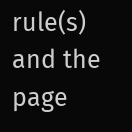rule(s) and the page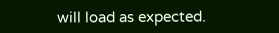will load as expected.